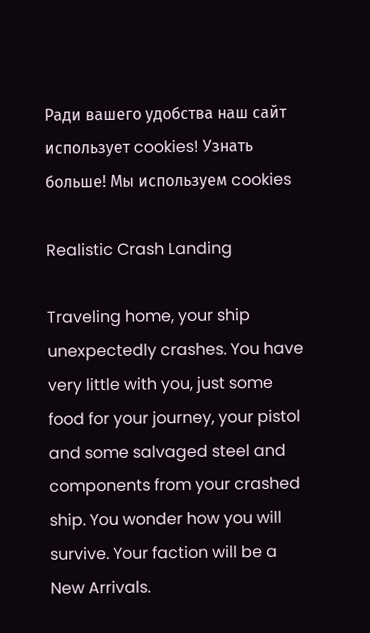Ради вашего удобства наш сайт использует cookies! Узнать больше! Мы используем cookies

Realistic Crash Landing

Traveling home, your ship unexpectedly crashes. You have very little with you, just some food for your journey, your pistol and some salvaged steel and components from your crashed ship. You wonder how you will survive. Your faction will be a New Arrivals.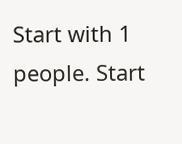Start with 1 people. Start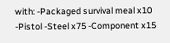with: -Packaged survival meal x10 -Pistol -Steel x75 -Component x15